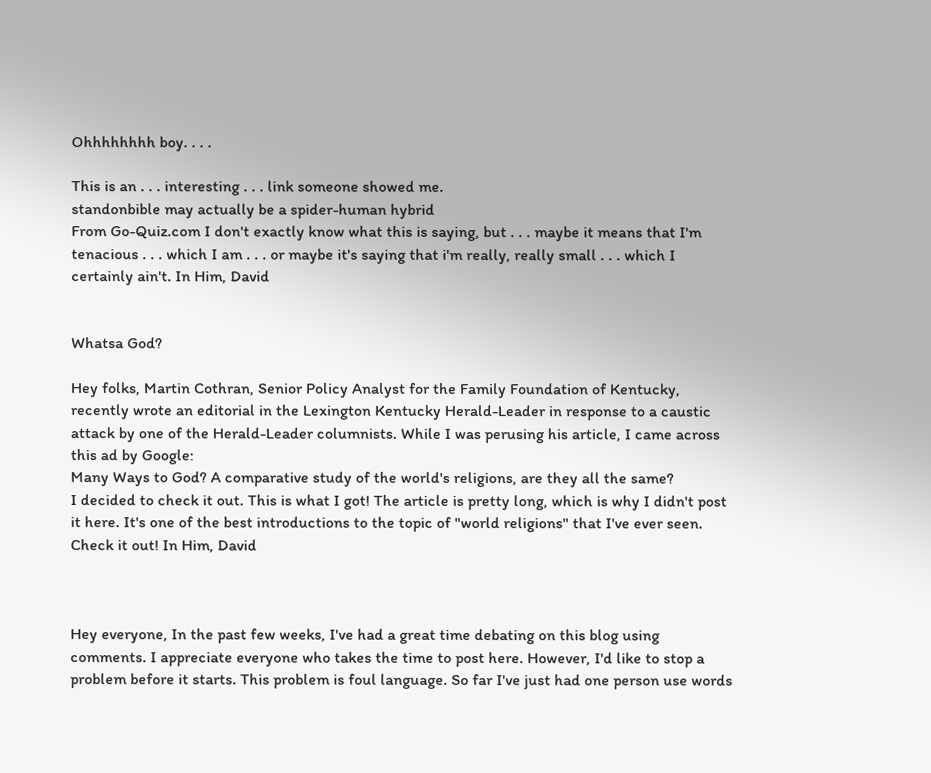Ohhhhhhhh boy. . . .

This is an . . . interesting . . . link someone showed me.
standonbible may actually be a spider-human hybrid
From Go-Quiz.com I don't exactly know what this is saying, but . . . maybe it means that I'm tenacious . . . which I am . . . or maybe it's saying that i'm really, really small . . . which I certainly ain't. In Him, David


Whatsa God?

Hey folks, Martin Cothran, Senior Policy Analyst for the Family Foundation of Kentucky, recently wrote an editorial in the Lexington Kentucky Herald-Leader in response to a caustic attack by one of the Herald-Leader columnists. While I was perusing his article, I came across this ad by Google:
Many Ways to God? A comparative study of the world's religions, are they all the same?
I decided to check it out. This is what I got! The article is pretty long, which is why I didn't post it here. It's one of the best introductions to the topic of "world religions" that I've ever seen. Check it out! In Him, David



Hey everyone, In the past few weeks, I've had a great time debating on this blog using comments. I appreciate everyone who takes the time to post here. However, I'd like to stop a problem before it starts. This problem is foul language. So far I've just had one person use words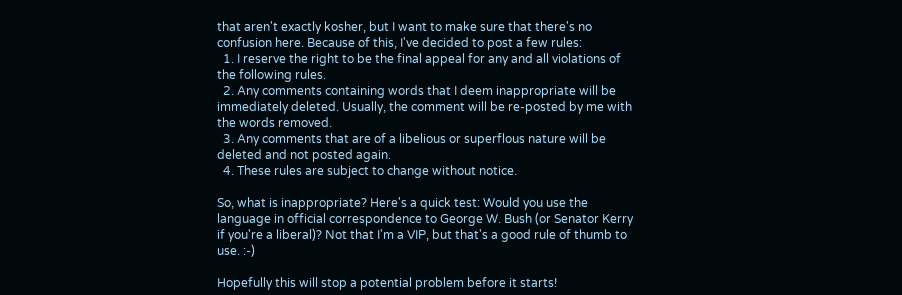that aren't exactly kosher, but I want to make sure that there's no confusion here. Because of this, I've decided to post a few rules:
  1. I reserve the right to be the final appeal for any and all violations of the following rules.
  2. Any comments containing words that I deem inappropriate will be immediately deleted. Usually, the comment will be re-posted by me with the words removed.
  3. Any comments that are of a libelious or superflous nature will be deleted and not posted again.
  4. These rules are subject to change without notice.

So, what is inappropriate? Here's a quick test: Would you use the language in official correspondence to George W. Bush (or Senator Kerry if you're a liberal)? Not that I'm a VIP, but that's a good rule of thumb to use. :-)

Hopefully this will stop a potential problem before it starts!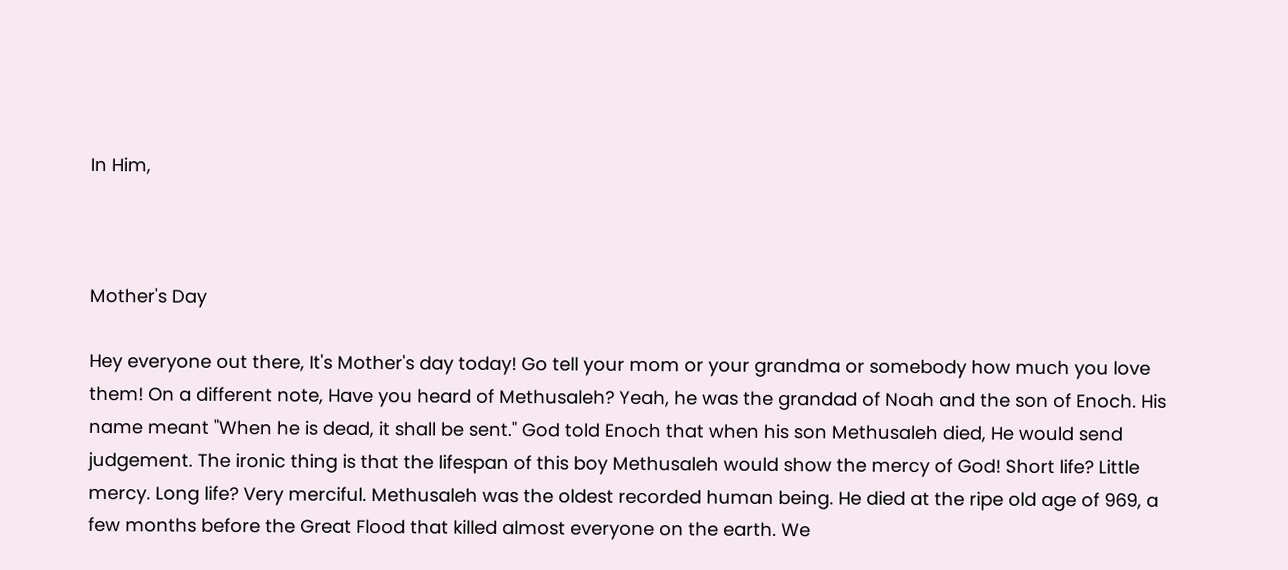In Him,



Mother's Day

Hey everyone out there, It's Mother's day today! Go tell your mom or your grandma or somebody how much you love them! On a different note, Have you heard of Methusaleh? Yeah, he was the grandad of Noah and the son of Enoch. His name meant "When he is dead, it shall be sent." God told Enoch that when his son Methusaleh died, He would send judgement. The ironic thing is that the lifespan of this boy Methusaleh would show the mercy of God! Short life? Little mercy. Long life? Very merciful. Methusaleh was the oldest recorded human being. He died at the ripe old age of 969, a few months before the Great Flood that killed almost everyone on the earth. We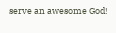serve an awesome God!